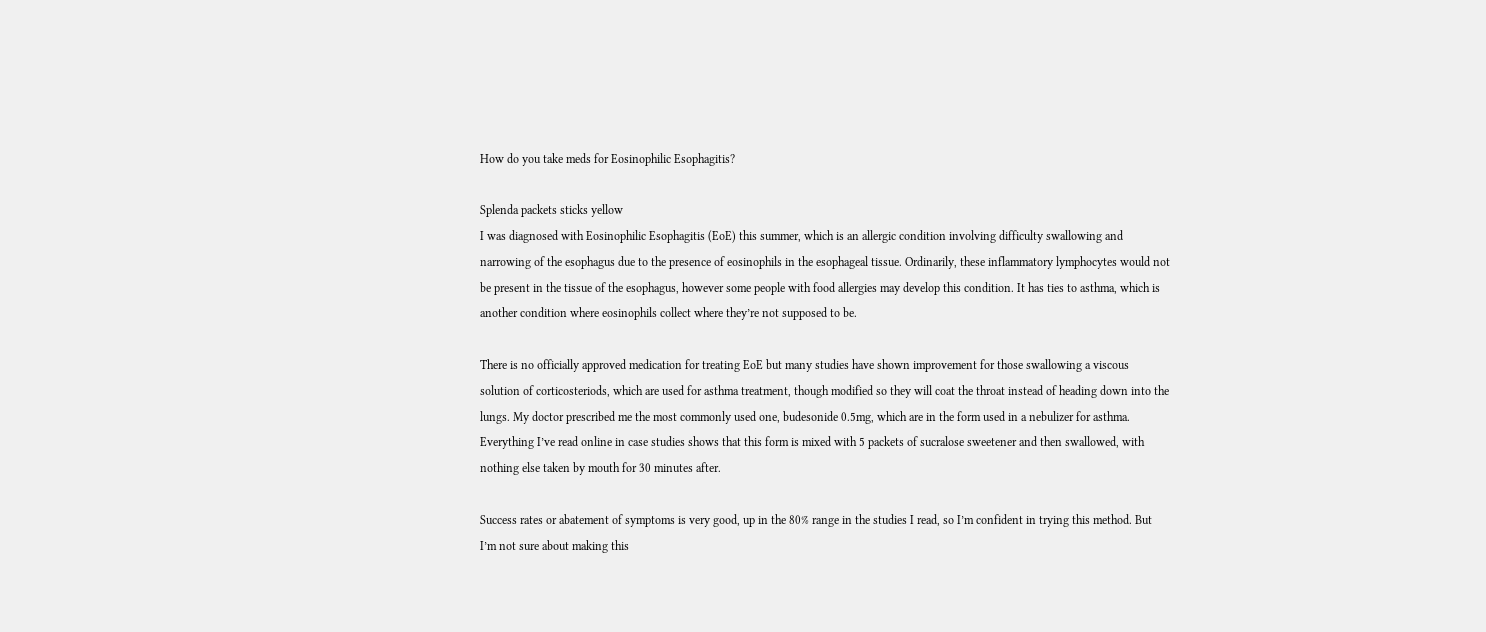How do you take meds for Eosinophilic Esophagitis?

Splenda packets sticks yellow
I was diagnosed with Eosinophilic Esophagitis (EoE) this summer, which is an allergic condition involving difficulty swallowing and narrowing of the esophagus due to the presence of eosinophils in the esophageal tissue. Ordinarily, these inflammatory lymphocytes would not be present in the tissue of the esophagus, however some people with food allergies may develop this condition. It has ties to asthma, which is another condition where eosinophils collect where they’re not supposed to be.

There is no officially approved medication for treating EoE but many studies have shown improvement for those swallowing a viscous solution of corticosteriods, which are used for asthma treatment, though modified so they will coat the throat instead of heading down into the lungs. My doctor prescribed me the most commonly used one, budesonide 0.5mg, which are in the form used in a nebulizer for asthma. Everything I’ve read online in case studies shows that this form is mixed with 5 packets of sucralose sweetener and then swallowed, with nothing else taken by mouth for 30 minutes after.

Success rates or abatement of symptoms is very good, up in the 80% range in the studies I read, so I’m confident in trying this method. But I’m not sure about making this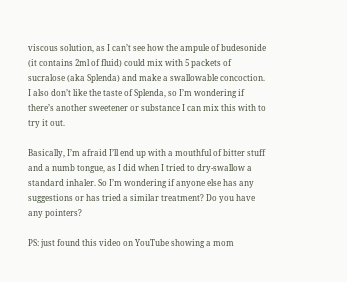viscous solution, as I can’t see how the ampule of budesonide (it contains 2ml of fluid) could mix with 5 packets of sucralose (aka Splenda) and make a swallowable concoction. I also don’t like the taste of Splenda, so I’m wondering if there’s another sweetener or substance I can mix this with to try it out.

Basically, I’m afraid I’ll end up with a mouthful of bitter stuff and a numb tongue, as I did when I tried to dry-swallow a standard inhaler. So I’m wondering if anyone else has any suggestions or has tried a similar treatment? Do you have any pointers?

PS: just found this video on YouTube showing a mom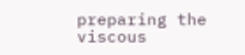preparing the viscous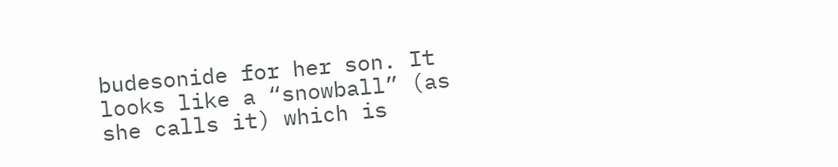budesonide for her son. It looks like a “snowball” (as she calls it) which is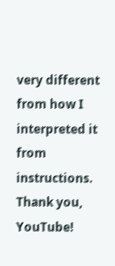very different from how I interpreted it from instructions. Thank you, YouTube!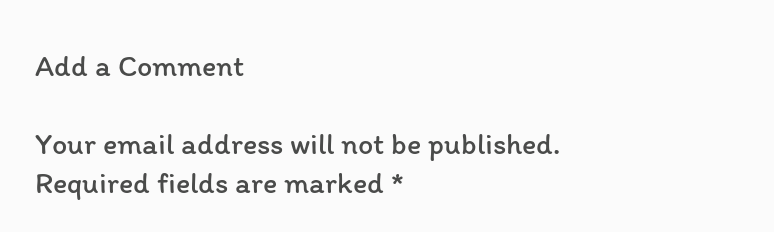Add a Comment

Your email address will not be published. Required fields are marked *